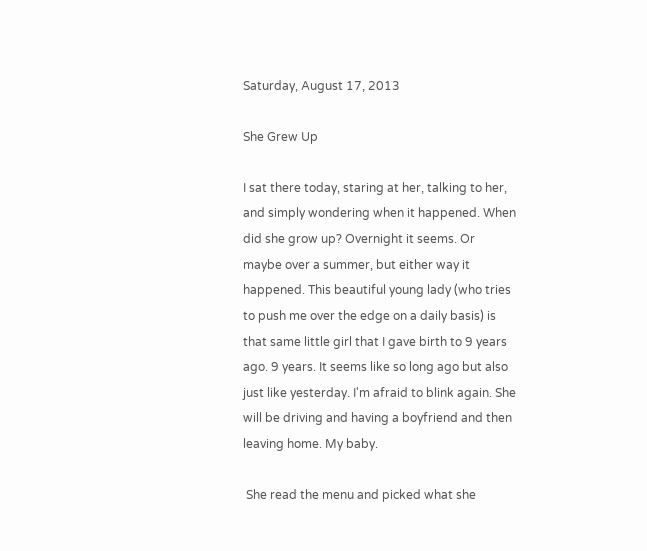Saturday, August 17, 2013

She Grew Up

I sat there today, staring at her, talking to her, and simply wondering when it happened. When did she grow up? Overnight it seems. Or maybe over a summer, but either way it happened. This beautiful young lady (who tries to push me over the edge on a daily basis) is that same little girl that I gave birth to 9 years ago. 9 years. It seems like so long ago but also just like yesterday. I'm afraid to blink again. She will be driving and having a boyfriend and then leaving home. My baby.

 She read the menu and picked what she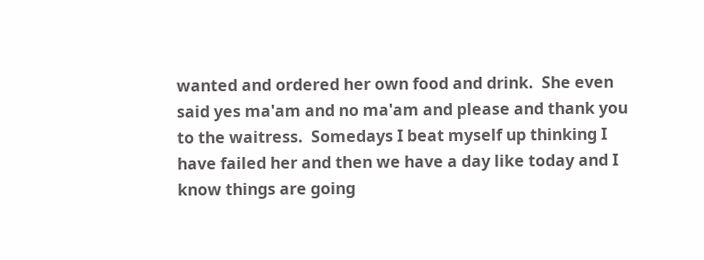wanted and ordered her own food and drink.  She even said yes ma'am and no ma'am and please and thank you to the waitress.  Somedays I beat myself up thinking I have failed her and then we have a day like today and I know things are going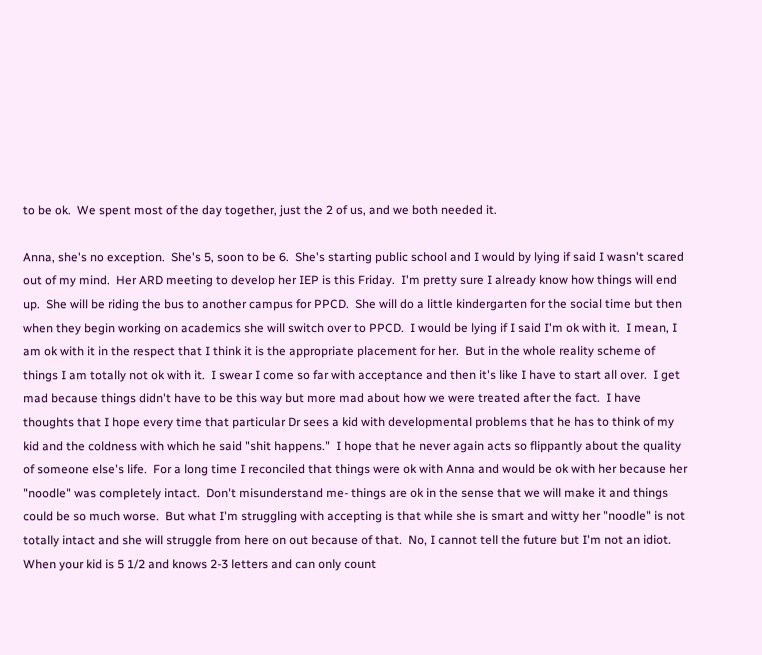to be ok.  We spent most of the day together, just the 2 of us, and we both needed it.

Anna, she's no exception.  She's 5, soon to be 6.  She's starting public school and I would by lying if said I wasn't scared out of my mind.  Her ARD meeting to develop her IEP is this Friday.  I'm pretty sure I already know how things will end up.  She will be riding the bus to another campus for PPCD.  She will do a little kindergarten for the social time but then when they begin working on academics she will switch over to PPCD.  I would be lying if I said I'm ok with it.  I mean, I am ok with it in the respect that I think it is the appropriate placement for her.  But in the whole reality scheme of things I am totally not ok with it.  I swear I come so far with acceptance and then it's like I have to start all over.  I get mad because things didn't have to be this way but more mad about how we were treated after the fact.  I have thoughts that I hope every time that particular Dr sees a kid with developmental problems that he has to think of my kid and the coldness with which he said "shit happens."  I hope that he never again acts so flippantly about the quality of someone else's life.  For a long time I reconciled that things were ok with Anna and would be ok with her because her "noodle" was completely intact.  Don't misunderstand me- things are ok in the sense that we will make it and things could be so much worse.  But what I'm struggling with accepting is that while she is smart and witty her "noodle" is not totally intact and she will struggle from here on out because of that.  No, I cannot tell the future but I'm not an idiot.  When your kid is 5 1/2 and knows 2-3 letters and can only count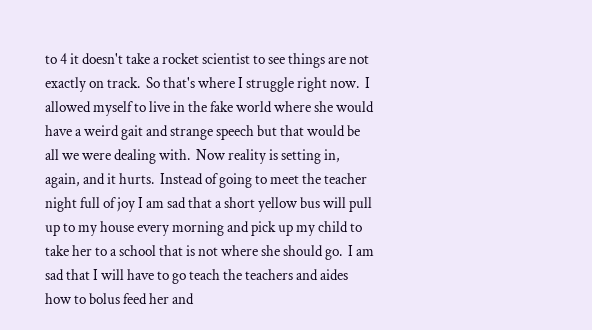to 4 it doesn't take a rocket scientist to see things are not exactly on track.  So that's where I struggle right now.  I allowed myself to live in the fake world where she would have a weird gait and strange speech but that would be all we were dealing with.  Now reality is setting in, again, and it hurts.  Instead of going to meet the teacher night full of joy I am sad that a short yellow bus will pull up to my house every morning and pick up my child to take her to a school that is not where she should go.  I am sad that I will have to go teach the teachers and aides how to bolus feed her and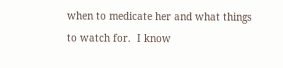when to medicate her and what things to watch for.  I know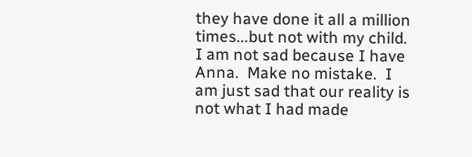they have done it all a million times...but not with my child.  I am not sad because I have Anna.  Make no mistake.  I am just sad that our reality is not what I had made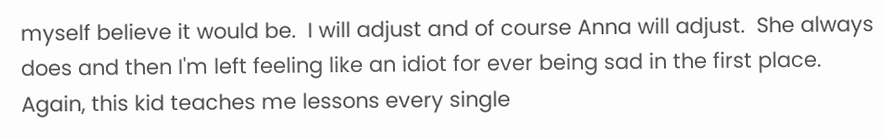myself believe it would be.  I will adjust and of course Anna will adjust.  She always does and then I'm left feeling like an idiot for ever being sad in the first place.  Again, this kid teaches me lessons every single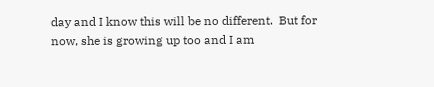day and I know this will be no different.  But for now, she is growing up too and I am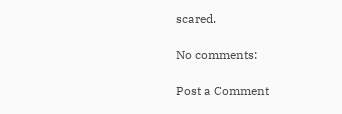scared.

No comments:

Post a Comment